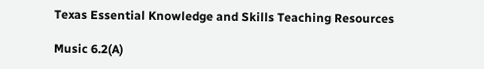Texas Essential Knowledge and Skills Teaching Resources

Music 6.2(A)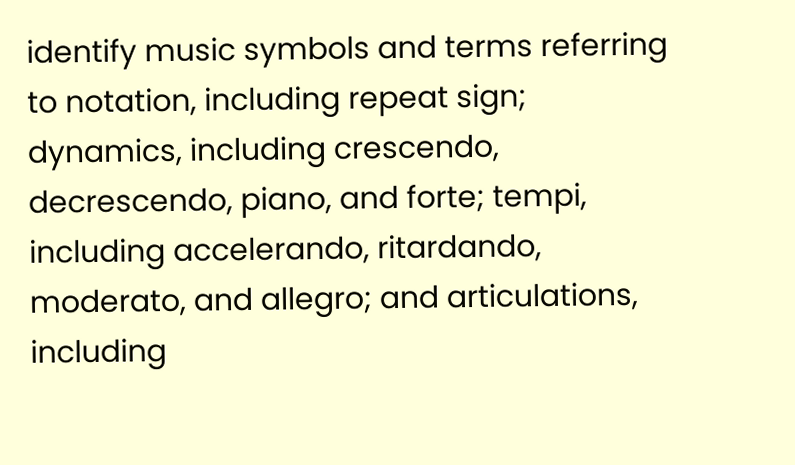identify music symbols and terms referring to notation, including repeat sign; dynamics, including crescendo, decrescendo, piano, and forte; tempi, including accelerando, ritardando, moderato, and allegro; and articulations, including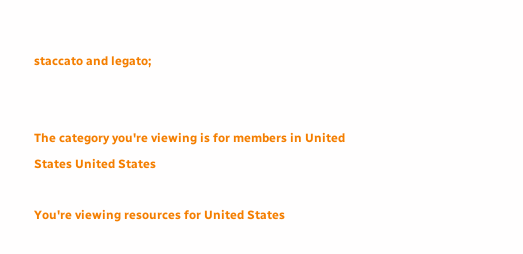staccato and legato;


The category you're viewing is for members in United States United States

You're viewing resources for United States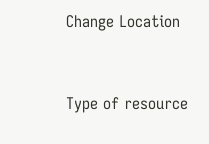Change Location


Type of resource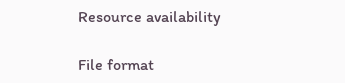Resource availability

File format